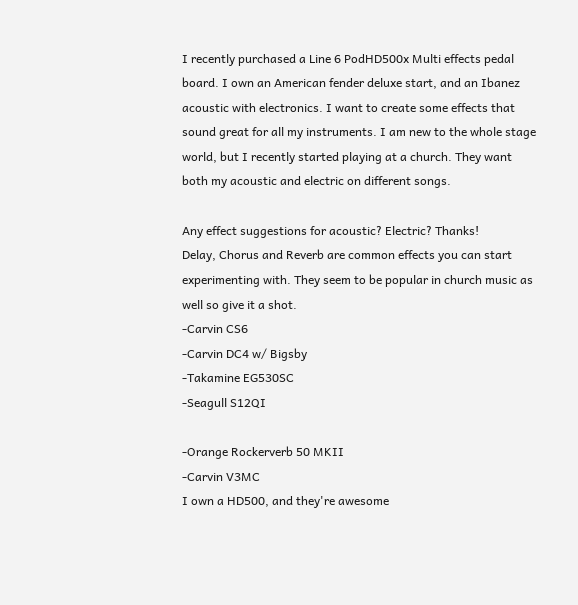I recently purchased a Line 6 PodHD500x Multi effects pedal board. I own an American fender deluxe start, and an Ibanez acoustic with electronics. I want to create some effects that sound great for all my instruments. I am new to the whole stage world, but I recently started playing at a church. They want both my acoustic and electric on different songs.

Any effect suggestions for acoustic? Electric? Thanks!
Delay, Chorus and Reverb are common effects you can start experimenting with. They seem to be popular in church music as well so give it a shot.
-Carvin CS6
-Carvin DC4 w/ Bigsby
-Takamine EG530SC
-Seagull S12QI

-Orange Rockerverb 50 MKII
-Carvin V3MC
I own a HD500, and they're awesome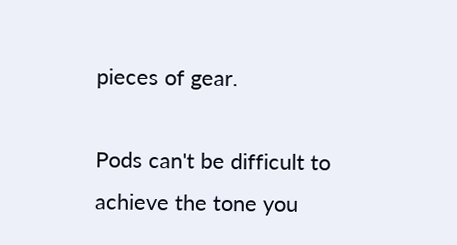pieces of gear.

Pods can't be difficult to achieve the tone you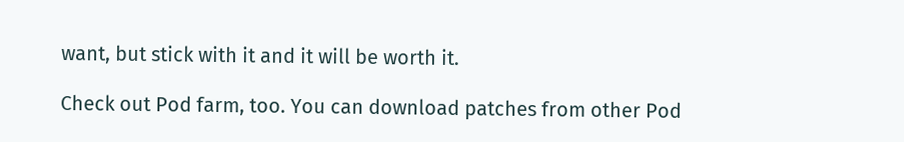want, but stick with it and it will be worth it.

Check out Pod farm, too. You can download patches from other Pod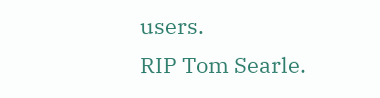users.
RIP Tom Searle.